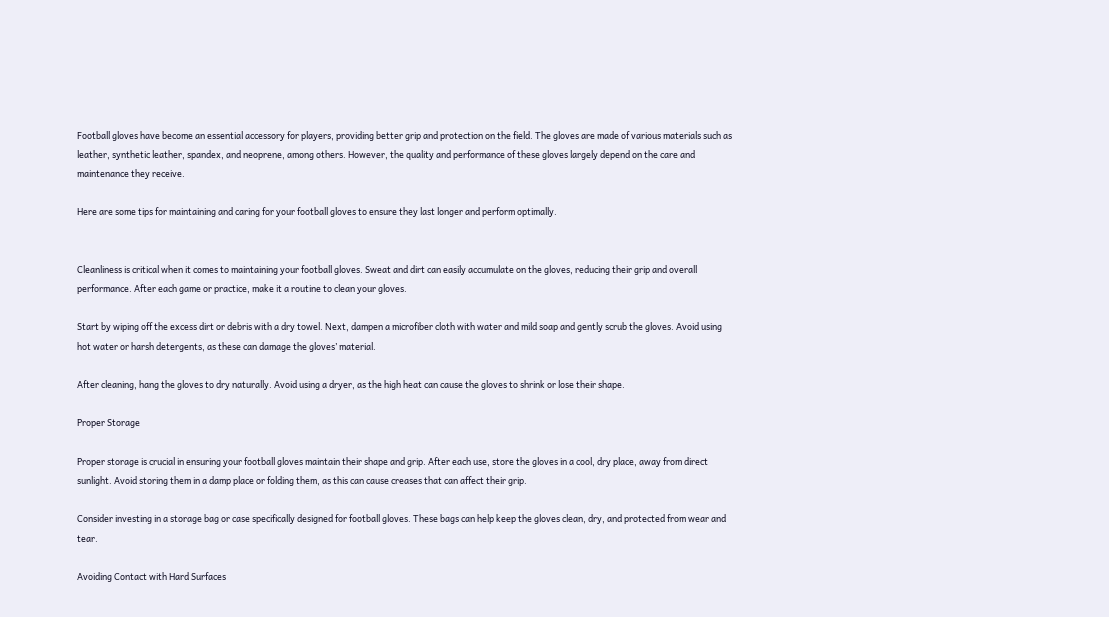Football gloves have become an essential accessory for players, providing better grip and protection on the field. The gloves are made of various materials such as leather, synthetic leather, spandex, and neoprene, among others. However, the quality and performance of these gloves largely depend on the care and maintenance they receive.

Here are some tips for maintaining and caring for your football gloves to ensure they last longer and perform optimally.


Cleanliness is critical when it comes to maintaining your football gloves. Sweat and dirt can easily accumulate on the gloves, reducing their grip and overall performance. After each game or practice, make it a routine to clean your gloves.

Start by wiping off the excess dirt or debris with a dry towel. Next, dampen a microfiber cloth with water and mild soap and gently scrub the gloves. Avoid using hot water or harsh detergents, as these can damage the gloves’ material.

After cleaning, hang the gloves to dry naturally. Avoid using a dryer, as the high heat can cause the gloves to shrink or lose their shape.

Proper Storage

Proper storage is crucial in ensuring your football gloves maintain their shape and grip. After each use, store the gloves in a cool, dry place, away from direct sunlight. Avoid storing them in a damp place or folding them, as this can cause creases that can affect their grip.

Consider investing in a storage bag or case specifically designed for football gloves. These bags can help keep the gloves clean, dry, and protected from wear and tear.

Avoiding Contact with Hard Surfaces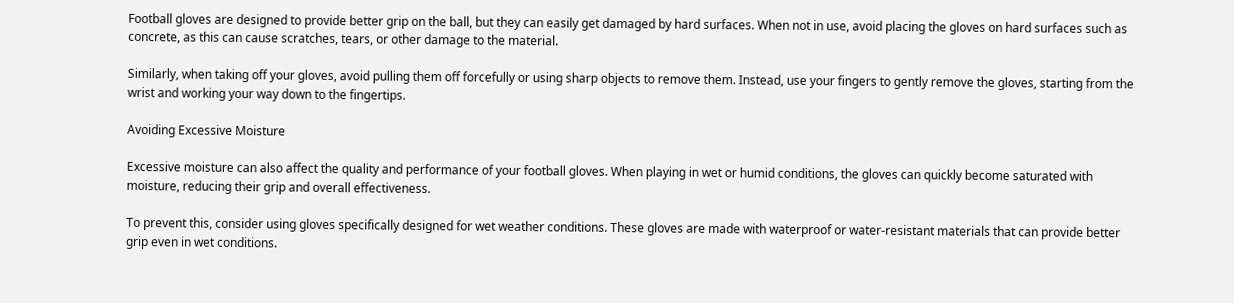Football gloves are designed to provide better grip on the ball, but they can easily get damaged by hard surfaces. When not in use, avoid placing the gloves on hard surfaces such as concrete, as this can cause scratches, tears, or other damage to the material.

Similarly, when taking off your gloves, avoid pulling them off forcefully or using sharp objects to remove them. Instead, use your fingers to gently remove the gloves, starting from the wrist and working your way down to the fingertips.

Avoiding Excessive Moisture

Excessive moisture can also affect the quality and performance of your football gloves. When playing in wet or humid conditions, the gloves can quickly become saturated with moisture, reducing their grip and overall effectiveness.

To prevent this, consider using gloves specifically designed for wet weather conditions. These gloves are made with waterproof or water-resistant materials that can provide better grip even in wet conditions.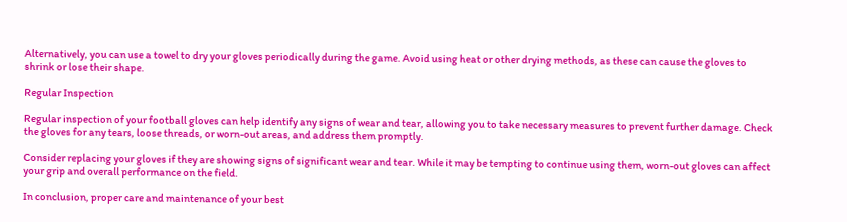Alternatively, you can use a towel to dry your gloves periodically during the game. Avoid using heat or other drying methods, as these can cause the gloves to shrink or lose their shape.

Regular Inspection

Regular inspection of your football gloves can help identify any signs of wear and tear, allowing you to take necessary measures to prevent further damage. Check the gloves for any tears, loose threads, or worn-out areas, and address them promptly.

Consider replacing your gloves if they are showing signs of significant wear and tear. While it may be tempting to continue using them, worn-out gloves can affect your grip and overall performance on the field.

In conclusion, proper care and maintenance of your best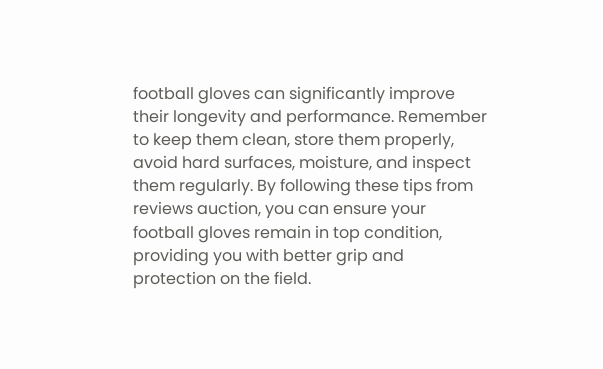football gloves can significantly improve their longevity and performance. Remember to keep them clean, store them properly, avoid hard surfaces, moisture, and inspect them regularly. By following these tips from reviews auction, you can ensure your football gloves remain in top condition, providing you with better grip and protection on the field.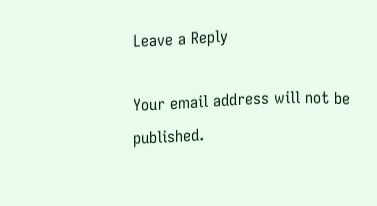Leave a Reply

Your email address will not be published.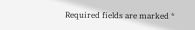Required fields are marked *